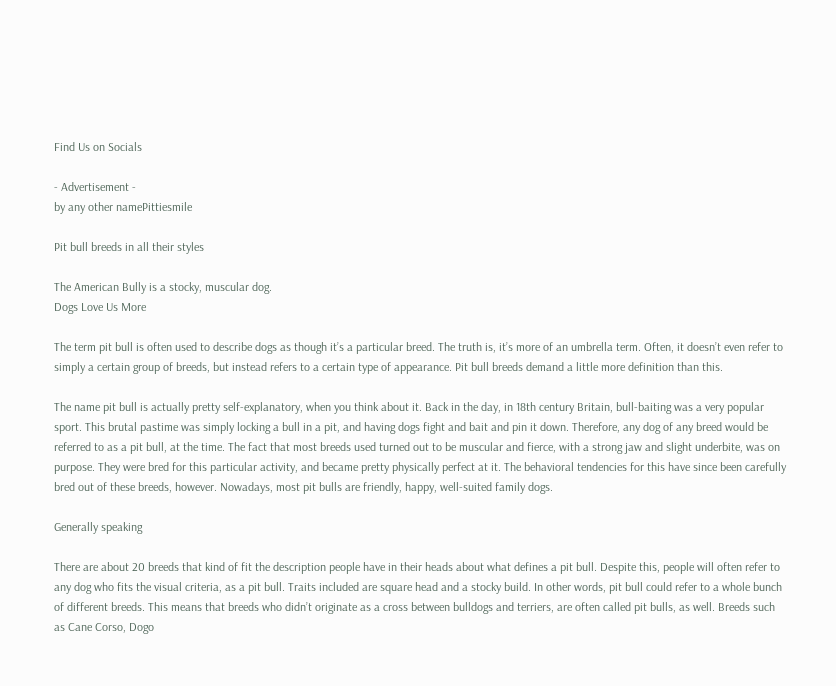Find Us on Socials

- Advertisement -
by any other namePittiesmile

Pit bull breeds in all their styles

The American Bully is a stocky, muscular dog.
Dogs Love Us More

The term pit bull is often used to describe dogs as though it’s a particular breed. The truth is, it’s more of an umbrella term. Often, it doesn’t even refer to simply a certain group of breeds, but instead refers to a certain type of appearance. Pit bull breeds demand a little more definition than this.

The name pit bull is actually pretty self-explanatory, when you think about it. Back in the day, in 18th century Britain, bull-baiting was a very popular sport. This brutal pastime was simply locking a bull in a pit, and having dogs fight and bait and pin it down. Therefore, any dog of any breed would be referred to as a pit bull, at the time. The fact that most breeds used turned out to be muscular and fierce, with a strong jaw and slight underbite, was on purpose. They were bred for this particular activity, and became pretty physically perfect at it. The behavioral tendencies for this have since been carefully bred out of these breeds, however. Nowadays, most pit bulls are friendly, happy, well-suited family dogs.

Generally speaking

There are about 20 breeds that kind of fit the description people have in their heads about what defines a pit bull. Despite this, people will often refer to any dog who fits the visual criteria, as a pit bull. Traits included are square head and a stocky build. In other words, pit bull could refer to a whole bunch of different breeds. This means that breeds who didn’t originate as a cross between bulldogs and terriers, are often called pit bulls, as well. Breeds such as Cane Corso, Dogo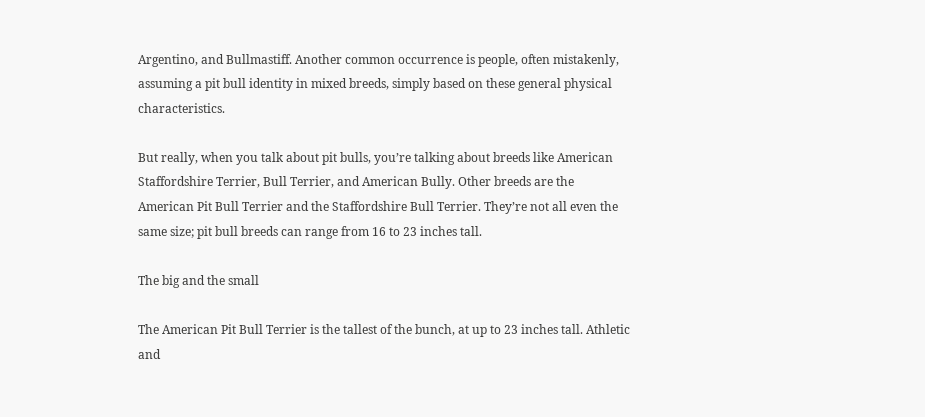Argentino, and Bullmastiff. Another common occurrence is people, often mistakenly, assuming a pit bull identity in mixed breeds, simply based on these general physical characteristics.

But really, when you talk about pit bulls, you’re talking about breeds like American Staffordshire Terrier, Bull Terrier, and American Bully. Other breeds are the American Pit Bull Terrier and the Staffordshire Bull Terrier. They’re not all even the same size; pit bull breeds can range from 16 to 23 inches tall.

The big and the small

The American Pit Bull Terrier is the tallest of the bunch, at up to 23 inches tall. Athletic and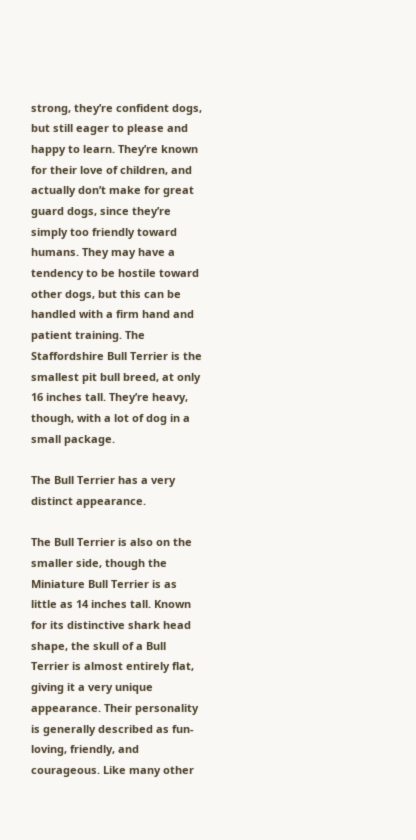strong, they’re confident dogs, but still eager to please and happy to learn. They’re known for their love of children, and actually don’t make for great guard dogs, since they’re simply too friendly toward humans. They may have a tendency to be hostile toward other dogs, but this can be handled with a firm hand and patient training. The Staffordshire Bull Terrier is the smallest pit bull breed, at only 16 inches tall. They’re heavy, though, with a lot of dog in a small package.

The Bull Terrier has a very distinct appearance.

The Bull Terrier is also on the smaller side, though the Miniature Bull Terrier is as little as 14 inches tall. Known for its distinctive shark head shape, the skull of a Bull Terrier is almost entirely flat, giving it a very unique appearance. Their personality is generally described as fun-loving, friendly, and courageous. Like many other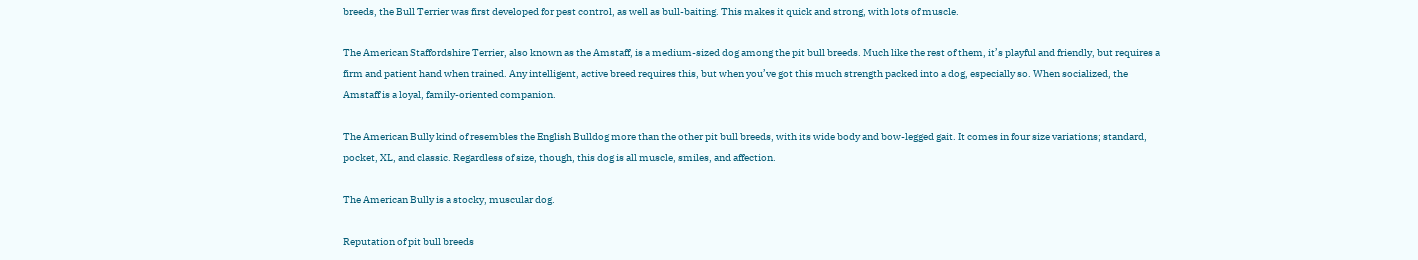breeds, the Bull Terrier was first developed for pest control, as well as bull-baiting. This makes it quick and strong, with lots of muscle.

The American Staffordshire Terrier, also known as the Amstaff, is a medium-sized dog among the pit bull breeds. Much like the rest of them, it’s playful and friendly, but requires a firm and patient hand when trained. Any intelligent, active breed requires this, but when you’ve got this much strength packed into a dog, especially so. When socialized, the Amstaff is a loyal, family-oriented companion.

The American Bully kind of resembles the English Bulldog more than the other pit bull breeds, with its wide body and bow-legged gait. It comes in four size variations; standard, pocket, XL, and classic. Regardless of size, though, this dog is all muscle, smiles, and affection.

The American Bully is a stocky, muscular dog.

Reputation of pit bull breeds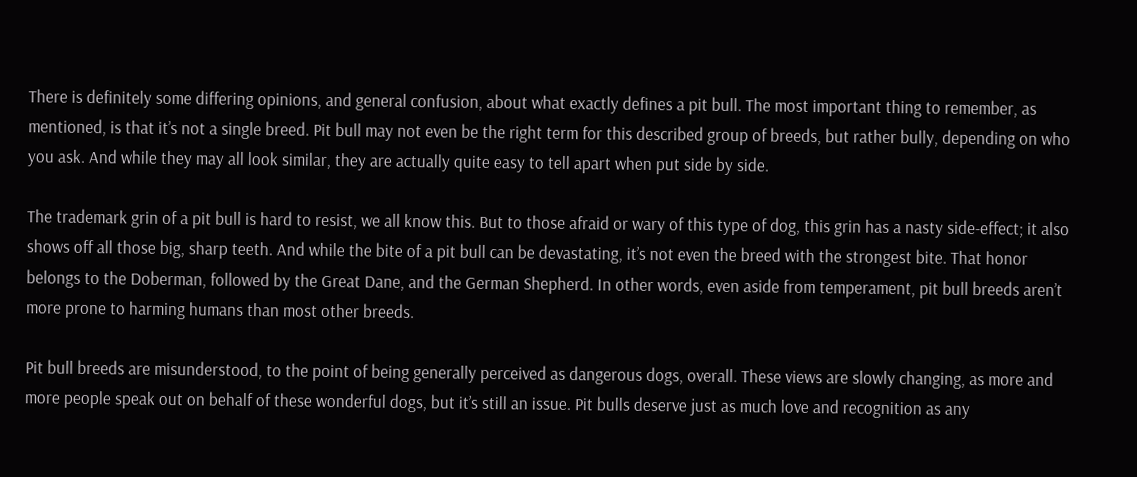There is definitely some differing opinions, and general confusion, about what exactly defines a pit bull. The most important thing to remember, as mentioned, is that it’s not a single breed. Pit bull may not even be the right term for this described group of breeds, but rather bully, depending on who you ask. And while they may all look similar, they are actually quite easy to tell apart when put side by side.

The trademark grin of a pit bull is hard to resist, we all know this. But to those afraid or wary of this type of dog, this grin has a nasty side-effect; it also shows off all those big, sharp teeth. And while the bite of a pit bull can be devastating, it’s not even the breed with the strongest bite. That honor belongs to the Doberman, followed by the Great Dane, and the German Shepherd. In other words, even aside from temperament, pit bull breeds aren’t more prone to harming humans than most other breeds.

Pit bull breeds are misunderstood, to the point of being generally perceived as dangerous dogs, overall. These views are slowly changing, as more and more people speak out on behalf of these wonderful dogs, but it’s still an issue. Pit bulls deserve just as much love and recognition as any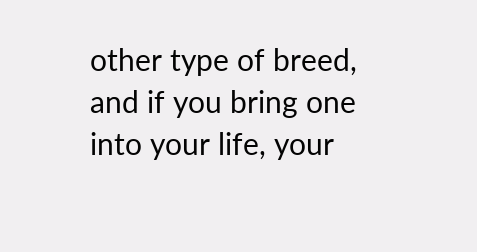other type of breed, and if you bring one into your life, your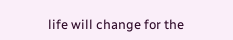life will change for the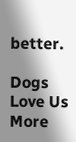better.

Dogs Love Us More